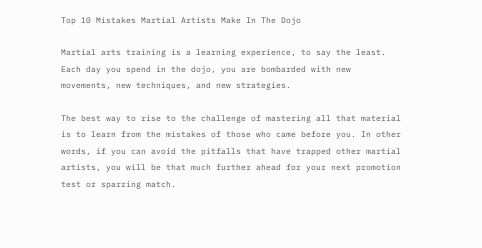Top 10 Mistakes Martial Artists Make In The Dojo

Martial arts training is a learning experience, to say the least. Each day you spend in the dojo, you are bombarded with new movements, new techniques, and new strategies.

The best way to rise to the challenge of mastering all that material is to learn from the mistakes of those who came before you. In other words, if you can avoid the pitfalls that have trapped other martial artists, you will be that much further ahead for your next promotion test or sparring match.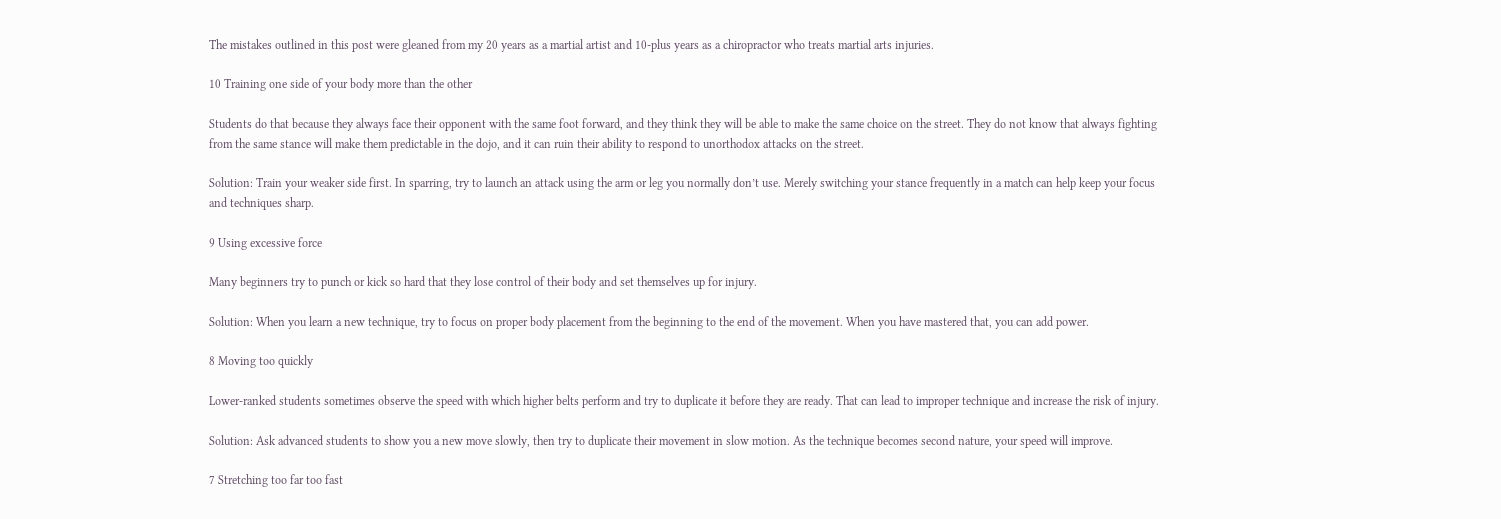The mistakes outlined in this post were gleaned from my 20 years as a martial artist and 10-plus years as a chiropractor who treats martial arts injuries.

10 Training one side of your body more than the other

Students do that because they always face their opponent with the same foot forward, and they think they will be able to make the same choice on the street. They do not know that always fighting from the same stance will make them predictable in the dojo, and it can ruin their ability to respond to unorthodox attacks on the street.

Solution: Train your weaker side first. In sparring, try to launch an attack using the arm or leg you normally don’t use. Merely switching your stance frequently in a match can help keep your focus and techniques sharp.

9 Using excessive force

Many beginners try to punch or kick so hard that they lose control of their body and set themselves up for injury.

Solution: When you learn a new technique, try to focus on proper body placement from the beginning to the end of the movement. When you have mastered that, you can add power.

8 Moving too quickly

Lower-ranked students sometimes observe the speed with which higher belts perform and try to duplicate it before they are ready. That can lead to improper technique and increase the risk of injury.

Solution: Ask advanced students to show you a new move slowly, then try to duplicate their movement in slow motion. As the technique becomes second nature, your speed will improve.

7 Stretching too far too fast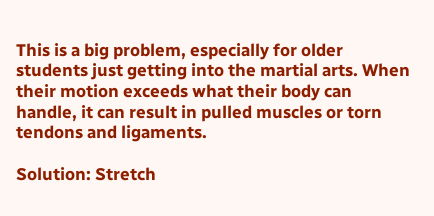This is a big problem, especially for older students just getting into the martial arts. When their motion exceeds what their body can handle, it can result in pulled muscles or torn tendons and ligaments.

Solution: Stretch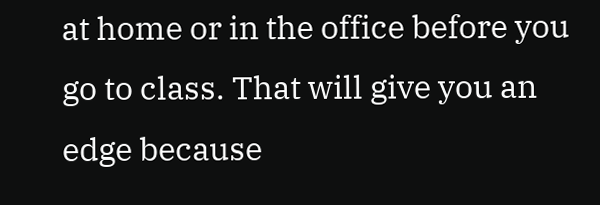at home or in the office before you go to class. That will give you an edge because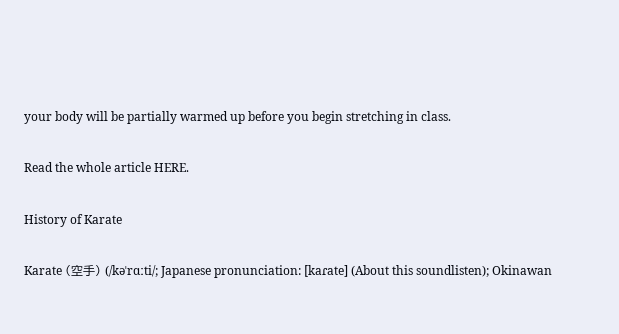your body will be partially warmed up before you begin stretching in class.

Read the whole article HERE.

History of Karate

Karate (空手) (/kəˈrɑːti/; Japanese pronunciation: [kaɾate] (About this soundlisten); Okinawan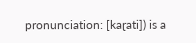pronunciation: [kaɽati]) is a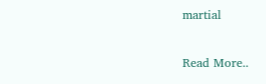martial

Read More..